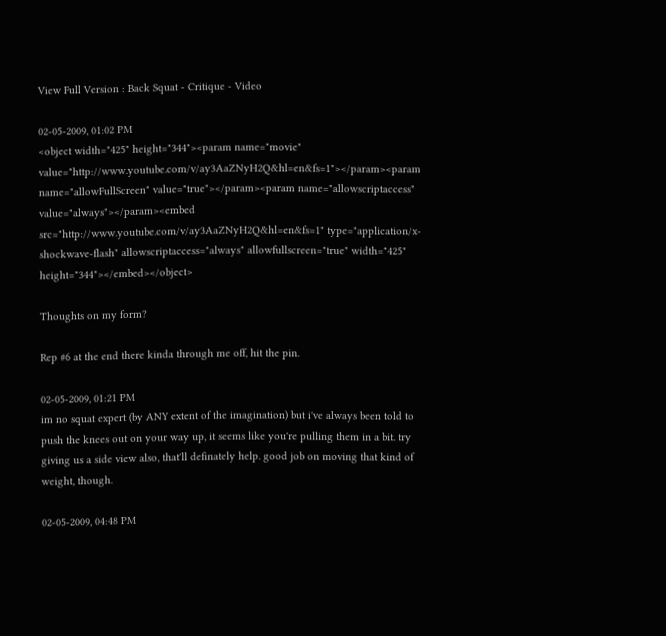View Full Version : Back Squat - Critique - Video

02-05-2009, 01:02 PM
<object width="425" height="344"><param name="movie" value="http://www.youtube.com/v/ay3AaZNyH2Q&hl=en&fs=1"></param><param name="allowFullScreen" value="true"></param><param name="allowscriptaccess" value="always"></param><embed src="http://www.youtube.com/v/ay3AaZNyH2Q&hl=en&fs=1" type="application/x-shockwave-flash" allowscriptaccess="always" allowfullscreen="true" width="425" height="344"></embed></object>

Thoughts on my form?

Rep #6 at the end there kinda through me off, hit the pin.

02-05-2009, 01:21 PM
im no squat expert (by ANY extent of the imagination) but i've always been told to push the knees out on your way up, it seems like you're pulling them in a bit. try giving us a side view also, that'll definately help. good job on moving that kind of weight, though.

02-05-2009, 04:48 PM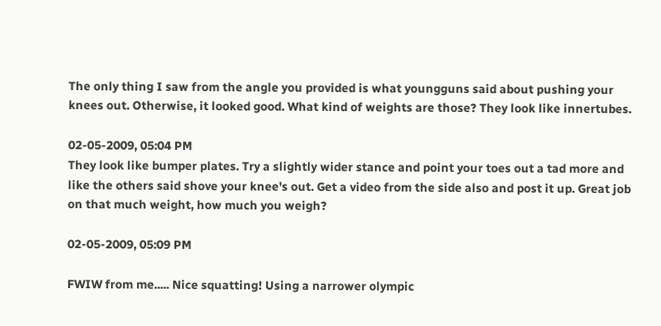The only thing I saw from the angle you provided is what youngguns said about pushing your knees out. Otherwise, it looked good. What kind of weights are those? They look like innertubes.

02-05-2009, 05:04 PM
They look like bumper plates. Try a slightly wider stance and point your toes out a tad more and like the others said shove your knee's out. Get a video from the side also and post it up. Great job on that much weight, how much you weigh?

02-05-2009, 05:09 PM

FWIW from me..... Nice squatting! Using a narrower olympic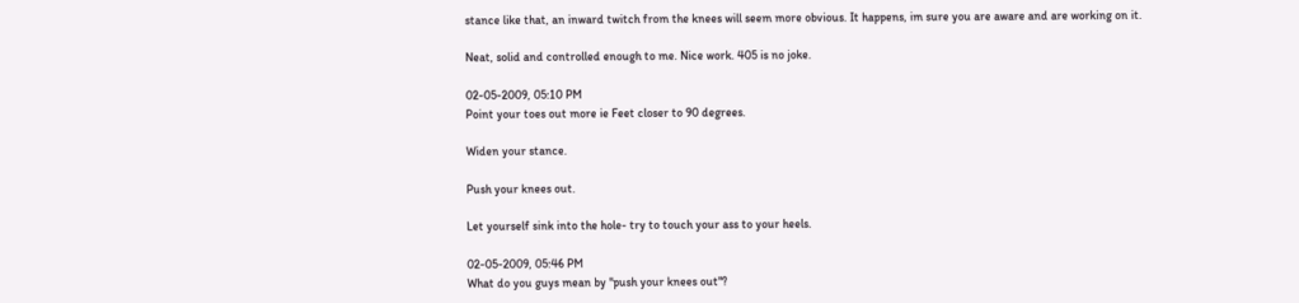stance like that, an inward twitch from the knees will seem more obvious. It happens, im sure you are aware and are working on it.

Neat, solid and controlled enough to me. Nice work. 405 is no joke.

02-05-2009, 05:10 PM
Point your toes out more ie Feet closer to 90 degrees.

Widen your stance.

Push your knees out.

Let yourself sink into the hole- try to touch your ass to your heels.

02-05-2009, 05:46 PM
What do you guys mean by "push your knees out"?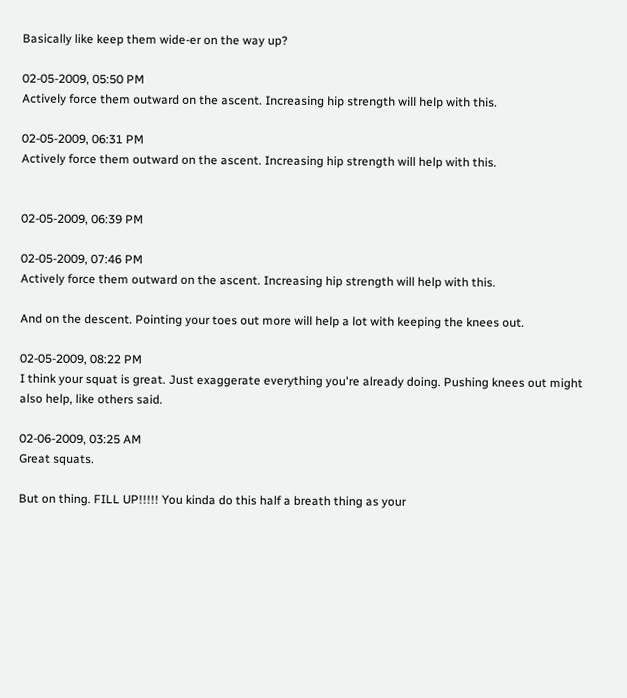Basically like keep them wide-er on the way up?

02-05-2009, 05:50 PM
Actively force them outward on the ascent. Increasing hip strength will help with this.

02-05-2009, 06:31 PM
Actively force them outward on the ascent. Increasing hip strength will help with this.


02-05-2009, 06:39 PM

02-05-2009, 07:46 PM
Actively force them outward on the ascent. Increasing hip strength will help with this.

And on the descent. Pointing your toes out more will help a lot with keeping the knees out.

02-05-2009, 08:22 PM
I think your squat is great. Just exaggerate everything you're already doing. Pushing knees out might also help, like others said.

02-06-2009, 03:25 AM
Great squats.

But on thing. FILL UP!!!!! You kinda do this half a breath thing as your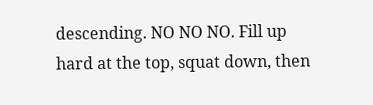descending. NO NO NO. Fill up hard at the top, squat down, then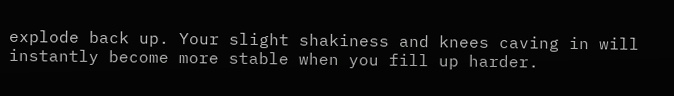explode back up. Your slight shakiness and knees caving in will instantly become more stable when you fill up harder.